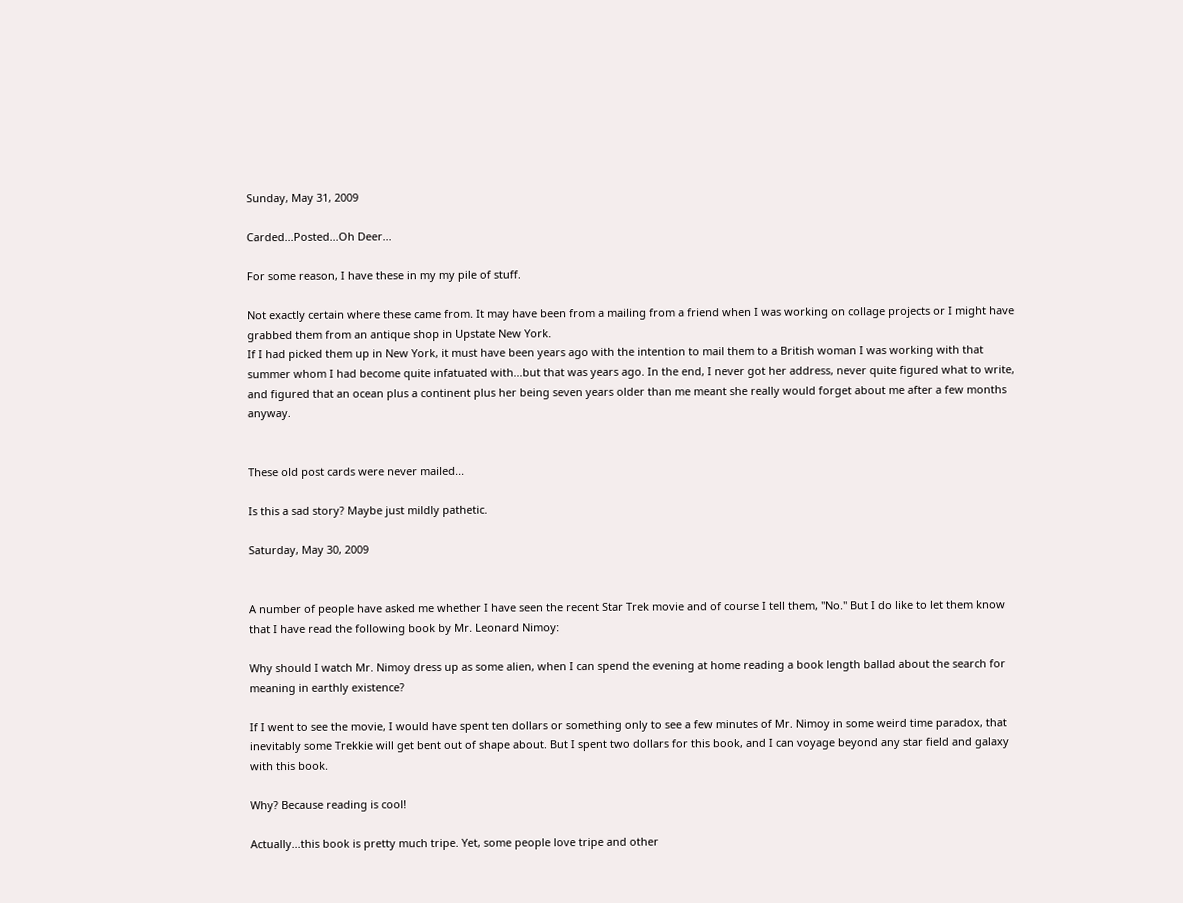Sunday, May 31, 2009

Carded...Posted...Oh Deer...

For some reason, I have these in my my pile of stuff.

Not exactly certain where these came from. It may have been from a mailing from a friend when I was working on collage projects or I might have grabbed them from an antique shop in Upstate New York.
If I had picked them up in New York, it must have been years ago with the intention to mail them to a British woman I was working with that summer whom I had become quite infatuated with...but that was years ago. In the end, I never got her address, never quite figured what to write, and figured that an ocean plus a continent plus her being seven years older than me meant she really would forget about me after a few months anyway.


These old post cards were never mailed...

Is this a sad story? Maybe just mildly pathetic.

Saturday, May 30, 2009


A number of people have asked me whether I have seen the recent Star Trek movie and of course I tell them, "No." But I do like to let them know that I have read the following book by Mr. Leonard Nimoy:

Why should I watch Mr. Nimoy dress up as some alien, when I can spend the evening at home reading a book length ballad about the search for meaning in earthly existence?

If I went to see the movie, I would have spent ten dollars or something only to see a few minutes of Mr. Nimoy in some weird time paradox, that inevitably some Trekkie will get bent out of shape about. But I spent two dollars for this book, and I can voyage beyond any star field and galaxy with this book.

Why? Because reading is cool!

Actually...this book is pretty much tripe. Yet, some people love tripe and other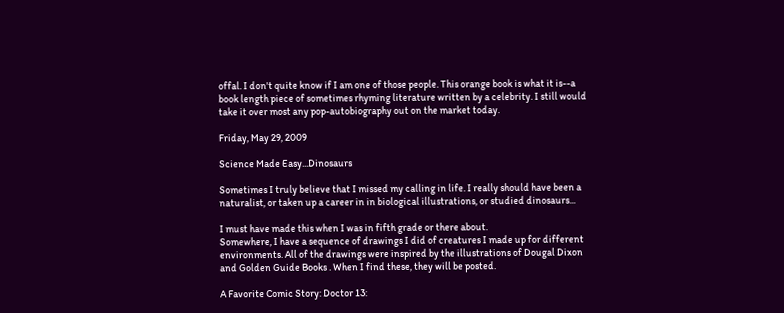offal. I don't quite know if I am one of those people. This orange book is what it is--a book length piece of sometimes rhyming literature written by a celebrity. I still would take it over most any pop-autobiography out on the market today.

Friday, May 29, 2009

Science Made Easy...Dinosaurs

Sometimes I truly believe that I missed my calling in life. I really should have been a naturalist, or taken up a career in in biological illustrations, or studied dinosaurs...

I must have made this when I was in fifth grade or there about.
Somewhere, I have a sequence of drawings I did of creatures I made up for different environments. All of the drawings were inspired by the illustrations of Dougal Dixon and Golden Guide Books . When I find these, they will be posted.

A Favorite Comic Story: Doctor 13: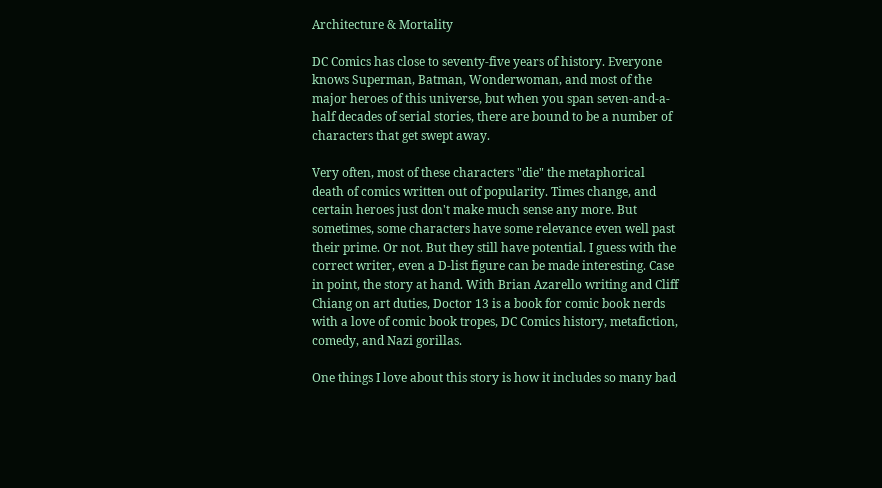Architecture & Mortality

DC Comics has close to seventy-five years of history. Everyone knows Superman, Batman, Wonderwoman, and most of the major heroes of this universe, but when you span seven-and-a-half decades of serial stories, there are bound to be a number of characters that get swept away.

Very often, most of these characters "die" the metaphorical death of comics written out of popularity. Times change, and certain heroes just don't make much sense any more. But sometimes, some characters have some relevance even well past their prime. Or not. But they still have potential. I guess with the correct writer, even a D-list figure can be made interesting. Case in point, the story at hand. With Brian Azarello writing and Cliff Chiang on art duties, Doctor 13 is a book for comic book nerds with a love of comic book tropes, DC Comics history, metafiction, comedy, and Nazi gorillas.

One things I love about this story is how it includes so many bad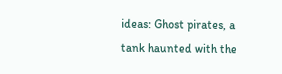ideas: Ghost pirates, a tank haunted with the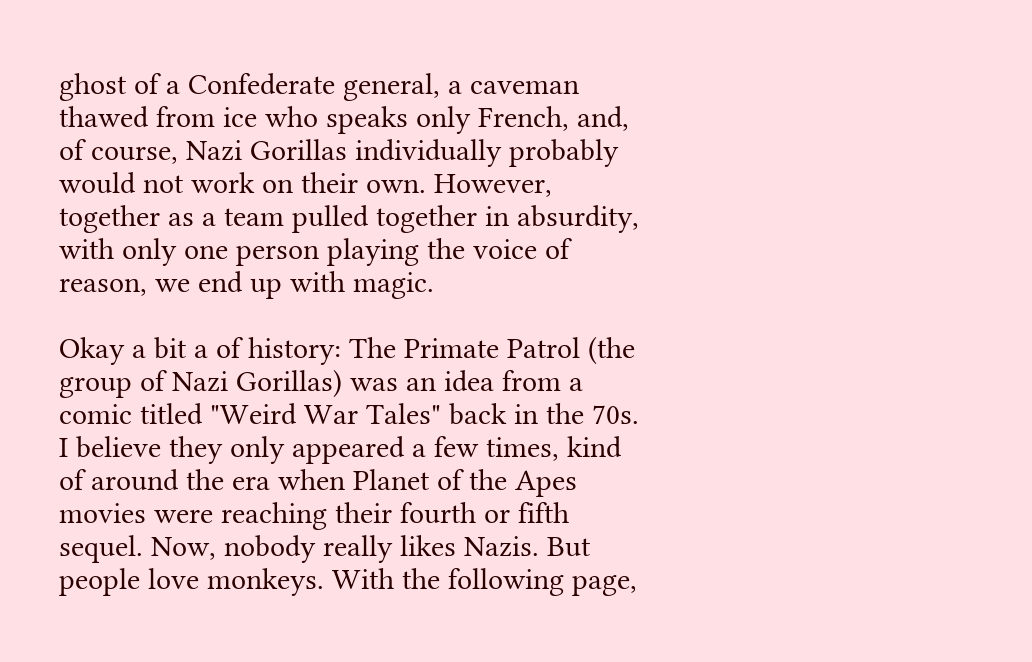ghost of a Confederate general, a caveman thawed from ice who speaks only French, and, of course, Nazi Gorillas individually probably would not work on their own. However, together as a team pulled together in absurdity, with only one person playing the voice of reason, we end up with magic.

Okay a bit a of history: The Primate Patrol (the group of Nazi Gorillas) was an idea from a comic titled "Weird War Tales" back in the 70s. I believe they only appeared a few times, kind of around the era when Planet of the Apes movies were reaching their fourth or fifth sequel. Now, nobody really likes Nazis. But people love monkeys. With the following page,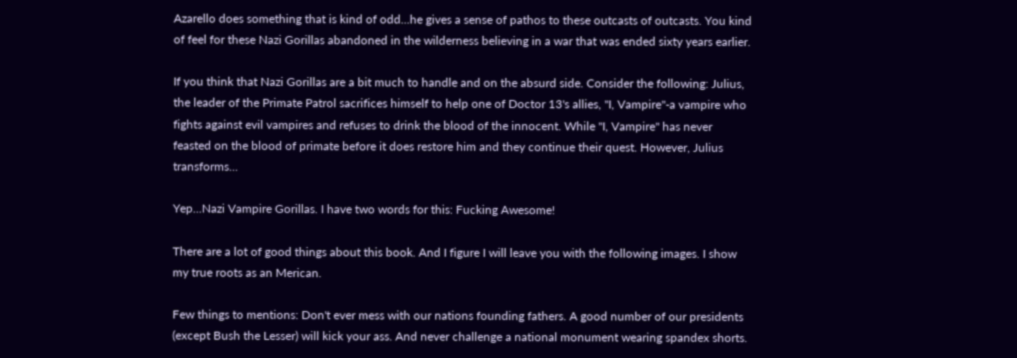Azarello does something that is kind of odd...he gives a sense of pathos to these outcasts of outcasts. You kind of feel for these Nazi Gorillas abandoned in the wilderness believing in a war that was ended sixty years earlier.

If you think that Nazi Gorillas are a bit much to handle and on the absurd side. Consider the following: Julius, the leader of the Primate Patrol sacrifices himself to help one of Doctor 13's allies, "I, Vampire"-a vampire who fights against evil vampires and refuses to drink the blood of the innocent. While "I, Vampire" has never feasted on the blood of primate before it does restore him and they continue their quest. However, Julius transforms...

Yep...Nazi Vampire Gorillas. I have two words for this: Fucking Awesome!

There are a lot of good things about this book. And I figure I will leave you with the following images. I show my true roots as an Merican.

Few things to mentions: Don't ever mess with our nations founding fathers. A good number of our presidents (except Bush the Lesser) will kick your ass. And never challenge a national monument wearing spandex shorts.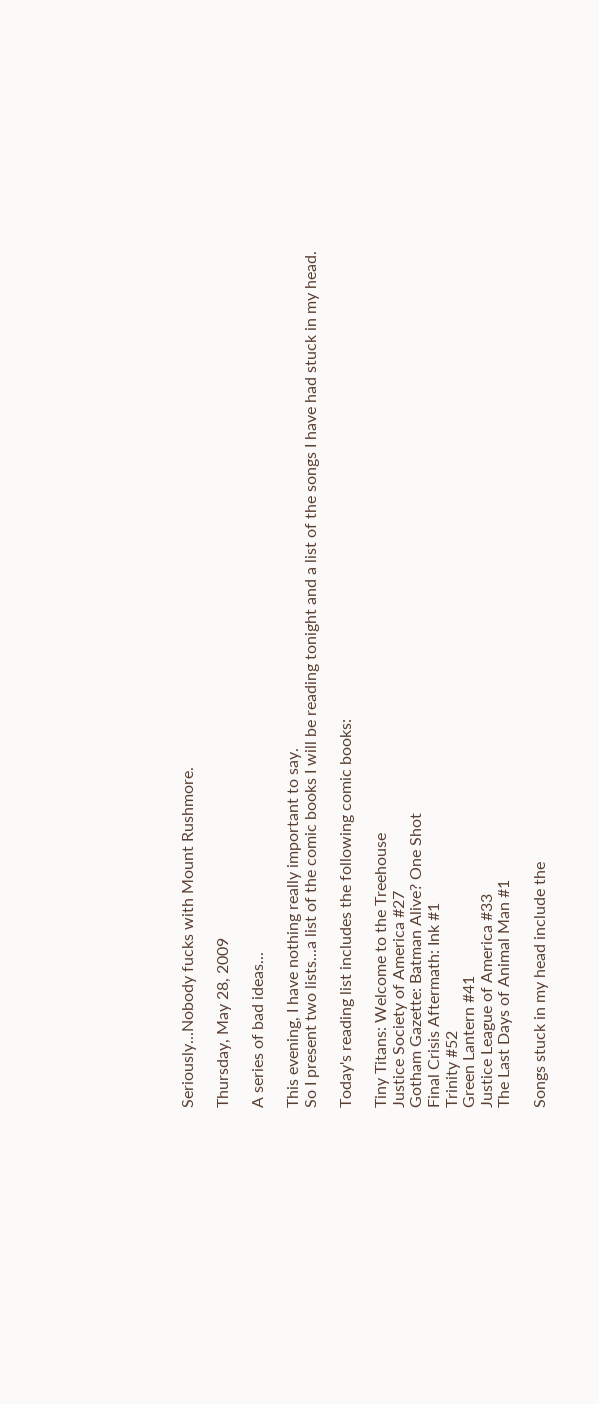Seriously...Nobody fucks with Mount Rushmore.

Thursday, May 28, 2009

A series of bad ideas...

This evening, I have nothing really important to say.
So I present two lists...a list of the comic books I will be reading tonight and a list of the songs I have had stuck in my head.

Today's reading list includes the following comic books:

Tiny Titans: Welcome to the Treehouse
Justice Society of America #27
Gotham Gazette: Batman Alive? One Shot
Final Crisis Aftermath: Ink #1
Trinity #52
Green Lantern #41
Justice League of America #33
The Last Days of Animal Man #1

Songs stuck in my head include the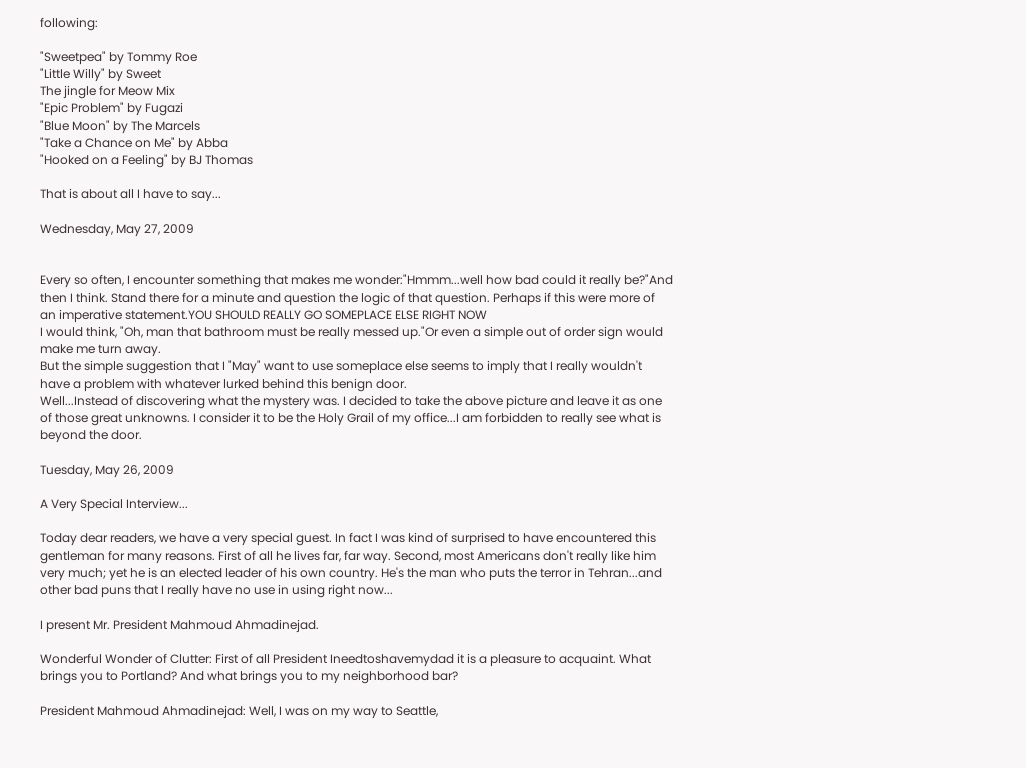following:

"Sweetpea" by Tommy Roe
"Little Willy" by Sweet
The jingle for Meow Mix
"Epic Problem" by Fugazi
"Blue Moon" by The Marcels
"Take a Chance on Me" by Abba
"Hooked on a Feeling" by BJ Thomas

That is about all I have to say...

Wednesday, May 27, 2009


Every so often, I encounter something that makes me wonder:"Hmmm...well how bad could it really be?"And then I think. Stand there for a minute and question the logic of that question. Perhaps if this were more of an imperative statement.YOU SHOULD REALLY GO SOMEPLACE ELSE RIGHT NOW
I would think, "Oh, man that bathroom must be really messed up."Or even a simple out of order sign would make me turn away.
But the simple suggestion that I "May" want to use someplace else seems to imply that I really wouldn't have a problem with whatever lurked behind this benign door.
Well...Instead of discovering what the mystery was. I decided to take the above picture and leave it as one of those great unknowns. I consider it to be the Holy Grail of my office...I am forbidden to really see what is beyond the door.

Tuesday, May 26, 2009

A Very Special Interview...

Today dear readers, we have a very special guest. In fact I was kind of surprised to have encountered this gentleman for many reasons. First of all he lives far, far way. Second, most Americans don't really like him very much; yet he is an elected leader of his own country. He's the man who puts the terror in Tehran...and other bad puns that I really have no use in using right now...

I present Mr. President Mahmoud Ahmadinejad.

Wonderful Wonder of Clutter: First of all President Ineedtoshavemydad it is a pleasure to acquaint. What brings you to Portland? And what brings you to my neighborhood bar?

President Mahmoud Ahmadinejad: Well, I was on my way to Seattle,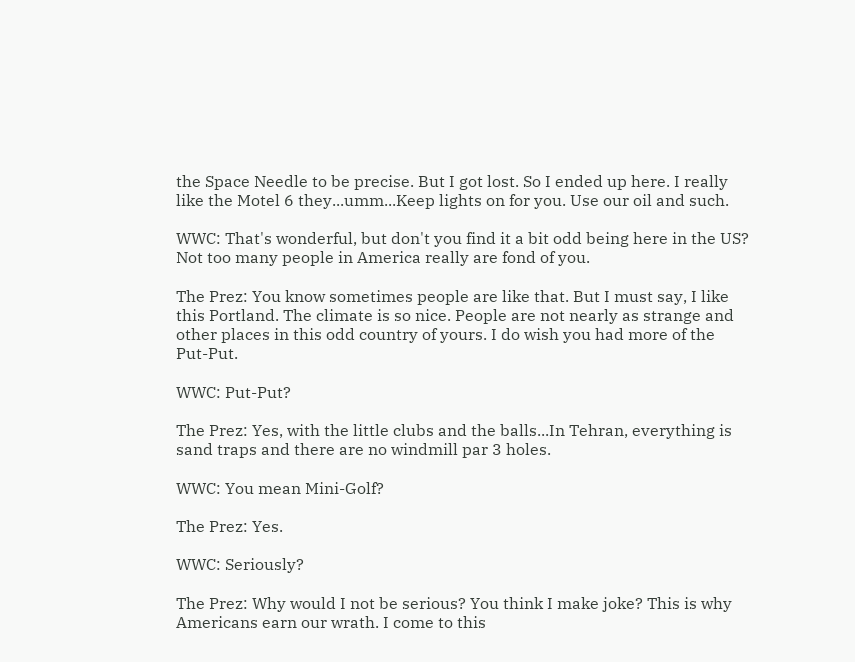the Space Needle to be precise. But I got lost. So I ended up here. I really like the Motel 6 they...umm...Keep lights on for you. Use our oil and such.

WWC: That's wonderful, but don't you find it a bit odd being here in the US? Not too many people in America really are fond of you.

The Prez: You know sometimes people are like that. But I must say, I like this Portland. The climate is so nice. People are not nearly as strange and other places in this odd country of yours. I do wish you had more of the Put-Put.

WWC: Put-Put?

The Prez: Yes, with the little clubs and the balls...In Tehran, everything is sand traps and there are no windmill par 3 holes.

WWC: You mean Mini-Golf?

The Prez: Yes.

WWC: Seriously?

The Prez: Why would I not be serious? You think I make joke? This is why Americans earn our wrath. I come to this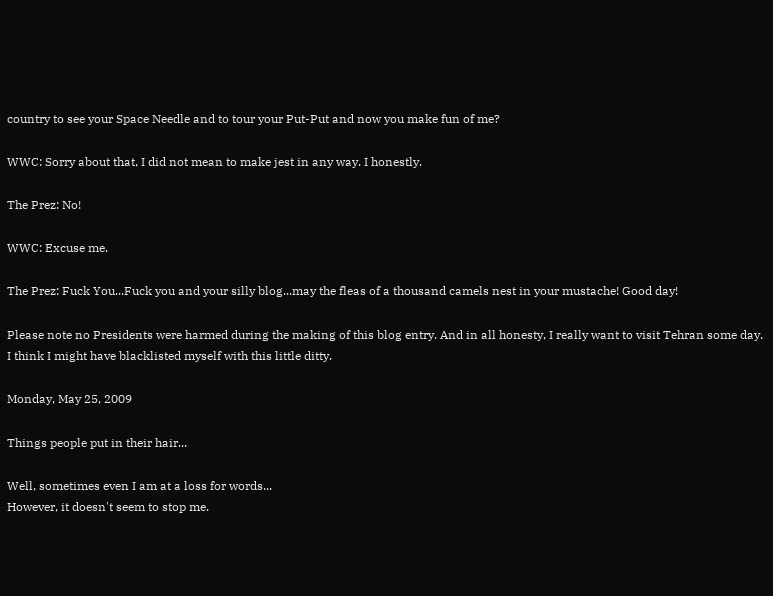country to see your Space Needle and to tour your Put-Put and now you make fun of me?

WWC: Sorry about that, I did not mean to make jest in any way. I honestly.

The Prez: No!

WWC: Excuse me.

The Prez: Fuck You...Fuck you and your silly blog...may the fleas of a thousand camels nest in your mustache! Good day!

Please note no Presidents were harmed during the making of this blog entry. And in all honesty, I really want to visit Tehran some day. I think I might have blacklisted myself with this little ditty.

Monday, May 25, 2009

Things people put in their hair...

Well, sometimes even I am at a loss for words...
However, it doesn't seem to stop me.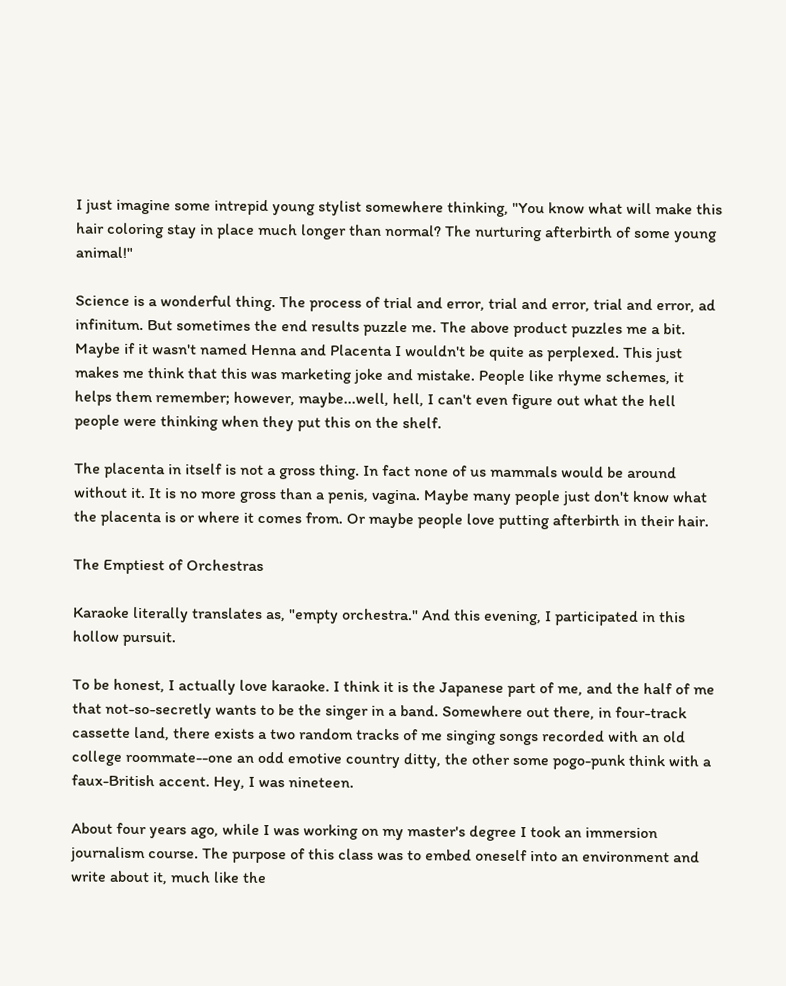I just imagine some intrepid young stylist somewhere thinking, "You know what will make this hair coloring stay in place much longer than normal? The nurturing afterbirth of some young animal!"

Science is a wonderful thing. The process of trial and error, trial and error, trial and error, ad infinitum. But sometimes the end results puzzle me. The above product puzzles me a bit. Maybe if it wasn't named Henna and Placenta I wouldn't be quite as perplexed. This just makes me think that this was marketing joke and mistake. People like rhyme schemes, it helps them remember; however, maybe...well, hell, I can't even figure out what the hell people were thinking when they put this on the shelf.

The placenta in itself is not a gross thing. In fact none of us mammals would be around without it. It is no more gross than a penis, vagina. Maybe many people just don't know what the placenta is or where it comes from. Or maybe people love putting afterbirth in their hair.

The Emptiest of Orchestras

Karaoke literally translates as, "empty orchestra." And this evening, I participated in this hollow pursuit.

To be honest, I actually love karaoke. I think it is the Japanese part of me, and the half of me that not-so-secretly wants to be the singer in a band. Somewhere out there, in four-track cassette land, there exists a two random tracks of me singing songs recorded with an old college roommate--one an odd emotive country ditty, the other some pogo-punk think with a faux-British accent. Hey, I was nineteen.

About four years ago, while I was working on my master's degree I took an immersion journalism course. The purpose of this class was to embed oneself into an environment and write about it, much like the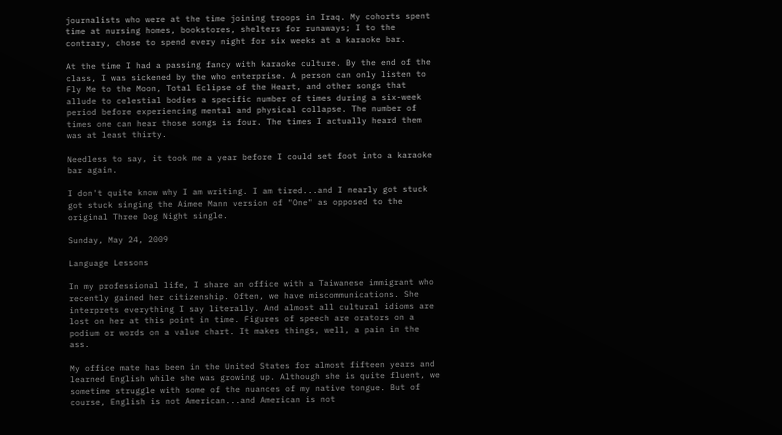journalists who were at the time joining troops in Iraq. My cohorts spent time at nursing homes, bookstores, shelters for runaways; I to the contrary, chose to spend every night for six weeks at a karaoke bar.

At the time I had a passing fancy with karaoke culture. By the end of the class, I was sickened by the who enterprise. A person can only listen to Fly Me to the Moon, Total Eclipse of the Heart, and other songs that allude to celestial bodies a specific number of times during a six-week period before experiencing mental and physical collapse. The number of times one can hear those songs is four. The times I actually heard them was at least thirty.

Needless to say, it took me a year before I could set foot into a karaoke bar again.

I don't quite know why I am writing. I am tired...and I nearly got stuck got stuck singing the Aimee Mann version of "One" as opposed to the original Three Dog Night single.

Sunday, May 24, 2009

Language Lessons

In my professional life, I share an office with a Taiwanese immigrant who recently gained her citizenship. Often, we have miscommunications. She interprets everything I say literally. And almost all cultural idioms are lost on her at this point in time. Figures of speech are orators on a podium or words on a value chart. It makes things, well, a pain in the ass.

My office mate has been in the United States for almost fifteen years and learned English while she was growing up. Although she is quite fluent, we sometime struggle with some of the nuances of my native tongue. But of course, English is not American...and American is not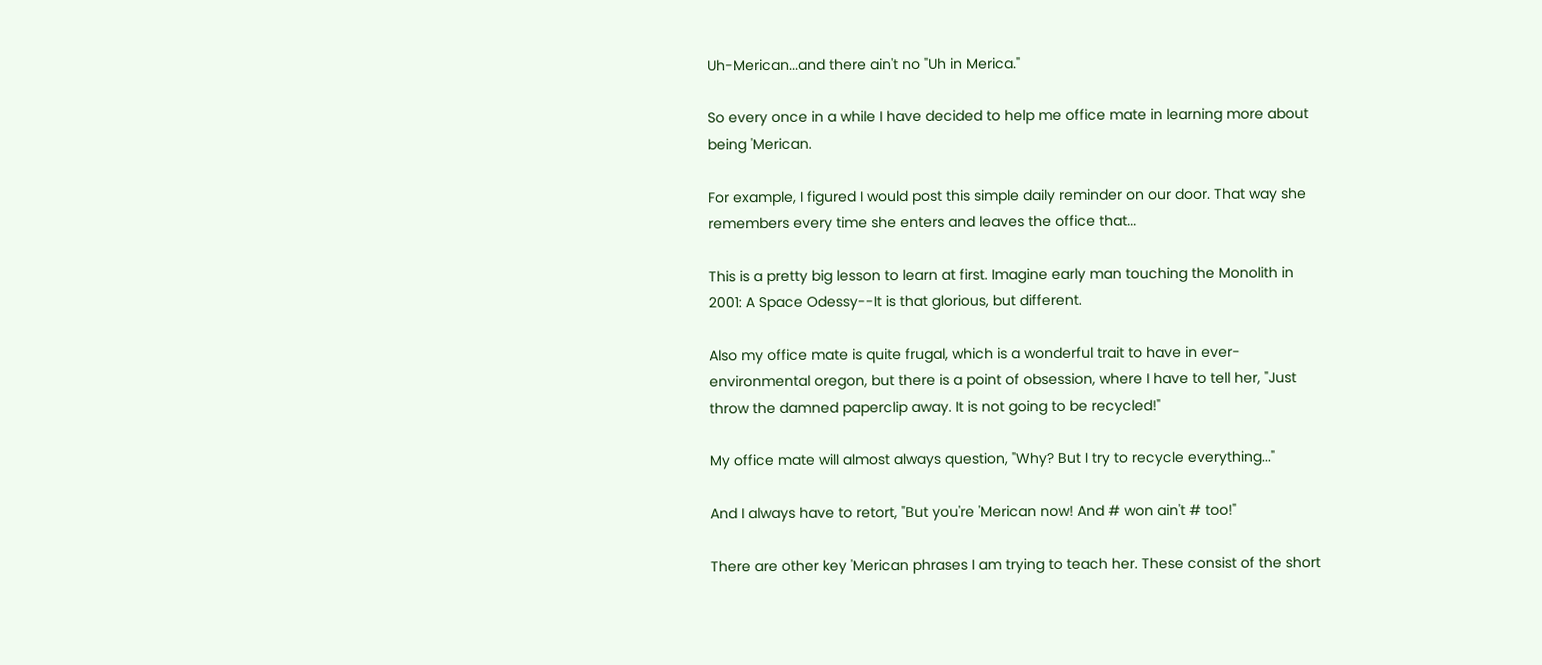Uh-Merican...and there ain't no "Uh in Merica."

So every once in a while I have decided to help me office mate in learning more about being 'Merican.

For example, I figured I would post this simple daily reminder on our door. That way she remembers every time she enters and leaves the office that...

This is a pretty big lesson to learn at first. Imagine early man touching the Monolith in
2001: A Space Odessy--It is that glorious, but different.

Also my office mate is quite frugal, which is a wonderful trait to have in ever-environmental oregon, but there is a point of obsession, where I have to tell her, "Just throw the damned paperclip away. It is not going to be recycled!"

My office mate will almost always question, "Why? But I try to recycle everything..."

And I always have to retort, "But you're 'Merican now! And # won ain't # too!"

There are other key 'Merican phrases I am trying to teach her. These consist of the short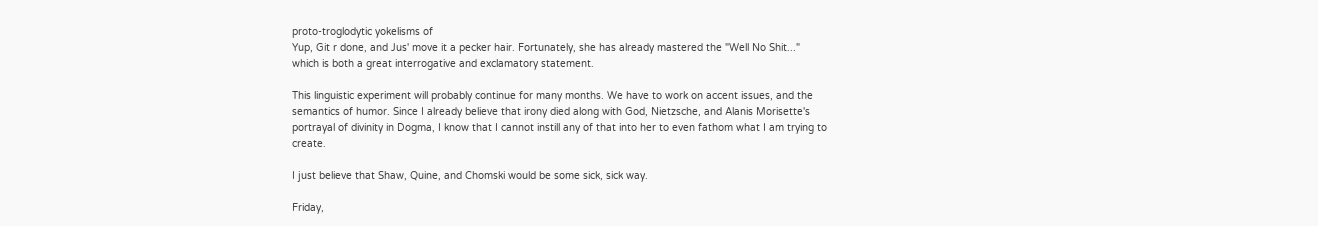proto-troglodytic yokelisms of
Yup, Git r done, and Jus' move it a pecker hair. Fortunately, she has already mastered the "Well No Shit..." which is both a great interrogative and exclamatory statement.

This linguistic experiment will probably continue for many months. We have to work on accent issues, and the semantics of humor. Since I already believe that irony died along with God, Nietzsche, and Alanis Morisette's portrayal of divinity in Dogma, I know that I cannot instill any of that into her to even fathom what I am trying to create.

I just believe that Shaw, Quine, and Chomski would be some sick, sick way.

Friday,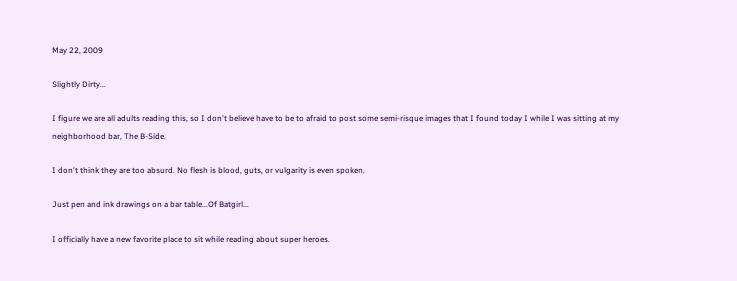May 22, 2009

Slightly Dirty...

I figure we are all adults reading this, so I don't believe have to be to afraid to post some semi-risque images that I found today I while I was sitting at my neighborhood bar, The B-Side.

I don't think they are too absurd. No flesh is blood, guts, or vulgarity is even spoken.

Just pen and ink drawings on a bar table...Of Batgirl...

I officially have a new favorite place to sit while reading about super heroes.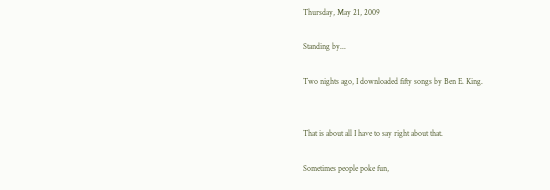Thursday, May 21, 2009

Standing by...

Two nights ago, I downloaded fifty songs by Ben E. King.


That is about all I have to say right about that.

Sometimes people poke fun,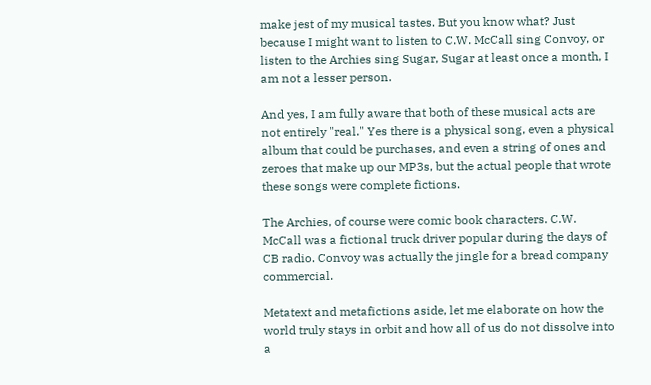make jest of my musical tastes. But you know what? Just because I might want to listen to C.W. McCall sing Convoy, or listen to the Archies sing Sugar, Sugar at least once a month, I am not a lesser person.

And yes, I am fully aware that both of these musical acts are not entirely "real." Yes there is a physical song, even a physical album that could be purchases, and even a string of ones and zeroes that make up our MP3s, but the actual people that wrote these songs were complete fictions.

The Archies, of course were comic book characters. C.W. McCall was a fictional truck driver popular during the days of CB radio. Convoy was actually the jingle for a bread company commercial.

Metatext and metafictions aside, let me elaborate on how the world truly stays in orbit and how all of us do not dissolve into a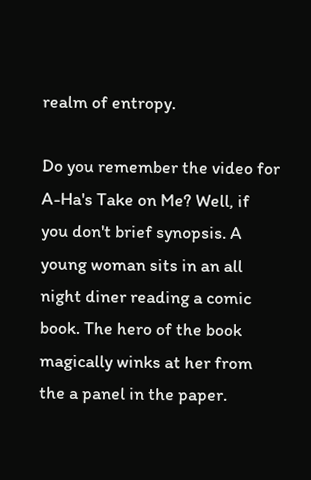realm of entropy.

Do you remember the video for A-Ha's Take on Me? Well, if you don't brief synopsis. A young woman sits in an all night diner reading a comic book. The hero of the book magically winks at her from the a panel in the paper.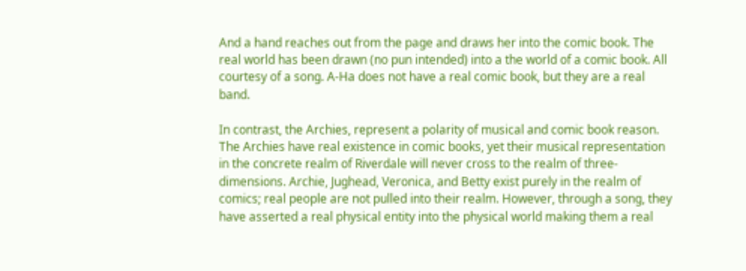And a hand reaches out from the page and draws her into the comic book. The real world has been drawn (no pun intended) into a the world of a comic book. All courtesy of a song. A-Ha does not have a real comic book, but they are a real band.

In contrast, the Archies, represent a polarity of musical and comic book reason. The Archies have real existence in comic books, yet their musical representation in the concrete realm of Riverdale will never cross to the realm of three-dimensions. Archie, Jughead, Veronica, and Betty exist purely in the realm of comics; real people are not pulled into their realm. However, through a song, they have asserted a real physical entity into the physical world making them a real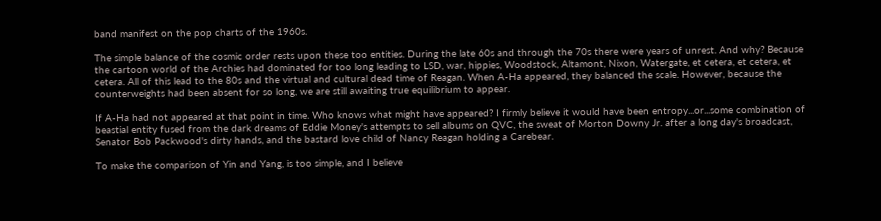band manifest on the pop charts of the 1960s.

The simple balance of the cosmic order rests upon these too entities. During the late 60s and through the 70s there were years of unrest. And why? Because the cartoon world of the Archies had dominated for too long leading to LSD, war, hippies, Woodstock, Altamont, Nixon, Watergate, et cetera, et cetera, et cetera. All of this lead to the 80s and the virtual and cultural dead time of Reagan. When A-Ha appeared, they balanced the scale. However, because the counterweights had been absent for so long, we are still awaiting true equilibrium to appear.

If A-Ha had not appeared at that point in time. Who knows what might have appeared? I firmly believe it would have been entropy...or...some combination of beastial entity fused from the dark dreams of Eddie Money's attempts to sell albums on QVC, the sweat of Morton Downy Jr. after a long day's broadcast, Senator Bob Packwood's dirty hands, and the bastard love child of Nancy Reagan holding a Carebear.

To make the comparison of Yin and Yang, is too simple, and I believe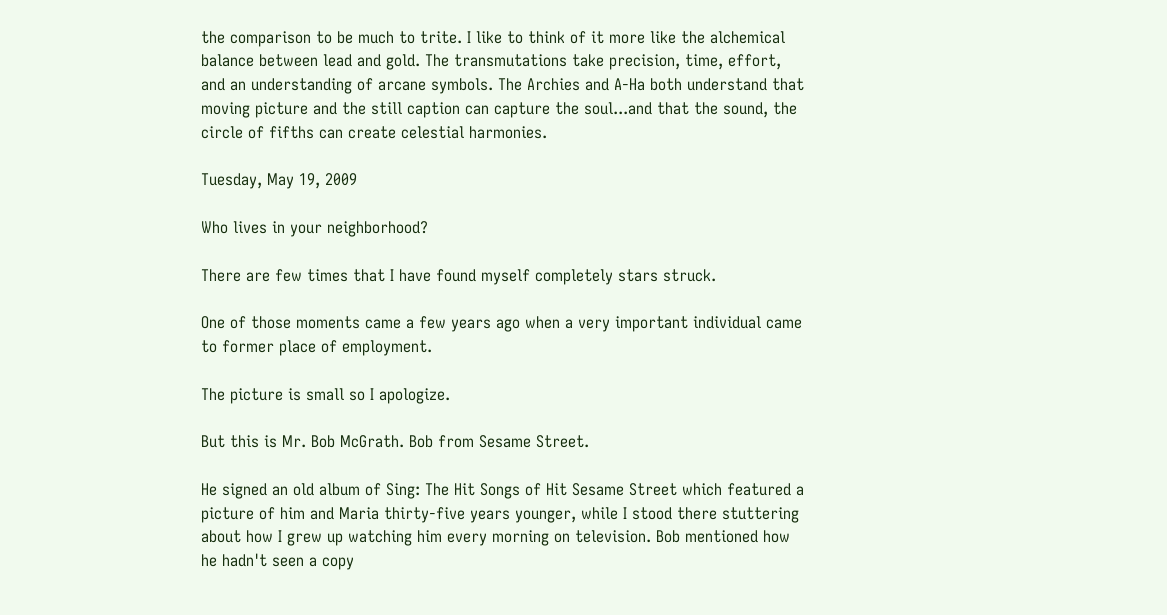the comparison to be much to trite. I like to think of it more like the alchemical balance between lead and gold. The transmutations take precision, time, effort, and an understanding of arcane symbols. The Archies and A-Ha both understand that moving picture and the still caption can capture the soul...and that the sound, the circle of fifths can create celestial harmonies.

Tuesday, May 19, 2009

Who lives in your neighborhood?

There are few times that I have found myself completely stars struck.

One of those moments came a few years ago when a very important individual came to former place of employment.

The picture is small so I apologize.

But this is Mr. Bob McGrath. Bob from Sesame Street.

He signed an old album of Sing: The Hit Songs of Hit Sesame Street which featured a picture of him and Maria thirty-five years younger, while I stood there stuttering about how I grew up watching him every morning on television. Bob mentioned how he hadn't seen a copy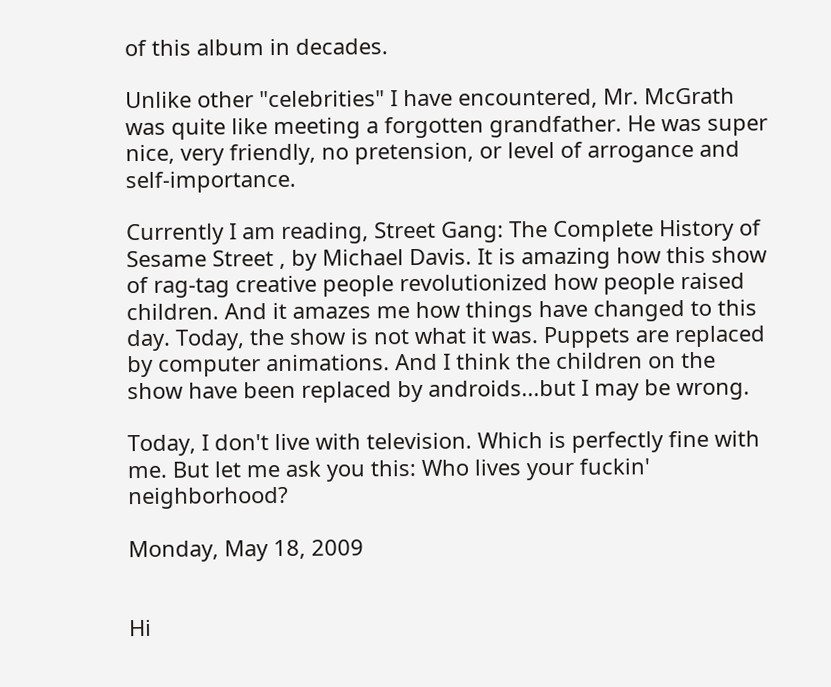of this album in decades.

Unlike other "celebrities" I have encountered, Mr. McGrath was quite like meeting a forgotten grandfather. He was super nice, very friendly, no pretension, or level of arrogance and self-importance.

Currently I am reading, Street Gang: The Complete History of Sesame Street , by Michael Davis. It is amazing how this show of rag-tag creative people revolutionized how people raised children. And it amazes me how things have changed to this day. Today, the show is not what it was. Puppets are replaced by computer animations. And I think the children on the show have been replaced by androids...but I may be wrong.

Today, I don't live with television. Which is perfectly fine with me. But let me ask you this: Who lives your fuckin' neighborhood?

Monday, May 18, 2009


Hi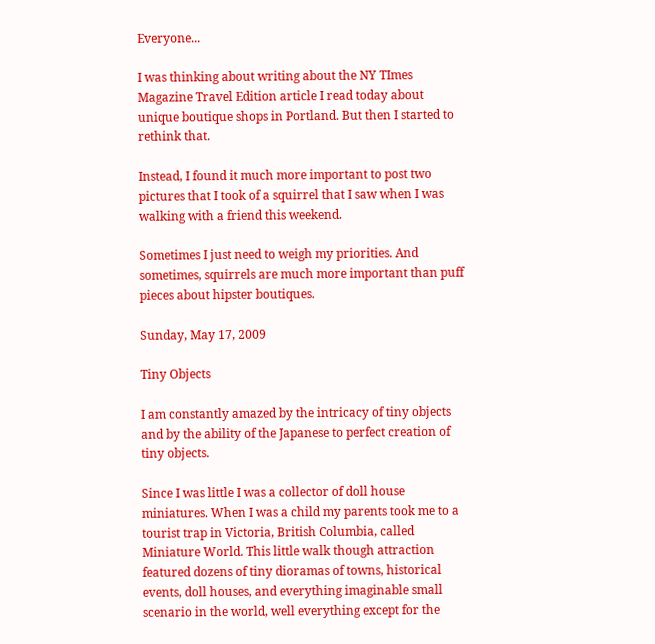Everyone...

I was thinking about writing about the NY TImes Magazine Travel Edition article I read today about unique boutique shops in Portland. But then I started to rethink that.

Instead, I found it much more important to post two pictures that I took of a squirrel that I saw when I was walking with a friend this weekend.

Sometimes I just need to weigh my priorities. And sometimes, squirrels are much more important than puff pieces about hipster boutiques.

Sunday, May 17, 2009

Tiny Objects

I am constantly amazed by the intricacy of tiny objects and by the ability of the Japanese to perfect creation of tiny objects.

Since I was little I was a collector of doll house miniatures. When I was a child my parents took me to a tourist trap in Victoria, British Columbia, called Miniature World. This little walk though attraction featured dozens of tiny dioramas of towns, historical events, doll houses, and everything imaginable small scenario in the world, well everything except for the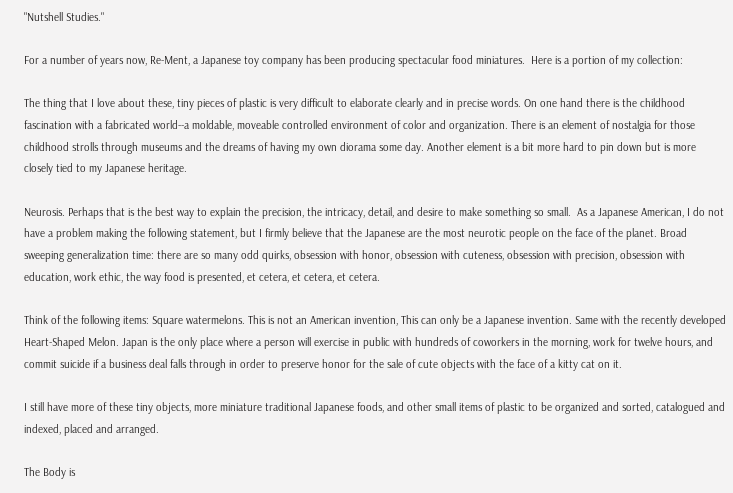"Nutshell Studies."

For a number of years now, Re-Ment, a Japanese toy company has been producing spectacular food miniatures.  Here is a portion of my collection:

The thing that I love about these, tiny pieces of plastic is very difficult to elaborate clearly and in precise words. On one hand there is the childhood fascination with a fabricated world--a moldable, moveable controlled environment of color and organization. There is an element of nostalgia for those childhood strolls through museums and the dreams of having my own diorama some day. Another element is a bit more hard to pin down but is more closely tied to my Japanese heritage.

Neurosis. Perhaps that is the best way to explain the precision, the intricacy, detail, and desire to make something so small.  As a Japanese American, I do not have a problem making the following statement, but I firmly believe that the Japanese are the most neurotic people on the face of the planet. Broad sweeping generalization time: there are so many odd quirks, obsession with honor, obsession with cuteness, obsession with precision, obsession with education, work ethic, the way food is presented, et cetera, et cetera, et cetera.

Think of the following items: Square watermelons. This is not an American invention, This can only be a Japanese invention. Same with the recently developed Heart-Shaped Melon. Japan is the only place where a person will exercise in public with hundreds of coworkers in the morning, work for twelve hours, and commit suicide if a business deal falls through in order to preserve honor for the sale of cute objects with the face of a kitty cat on it.

I still have more of these tiny objects, more miniature traditional Japanese foods, and other small items of plastic to be organized and sorted, catalogued and indexed, placed and arranged.

The Body is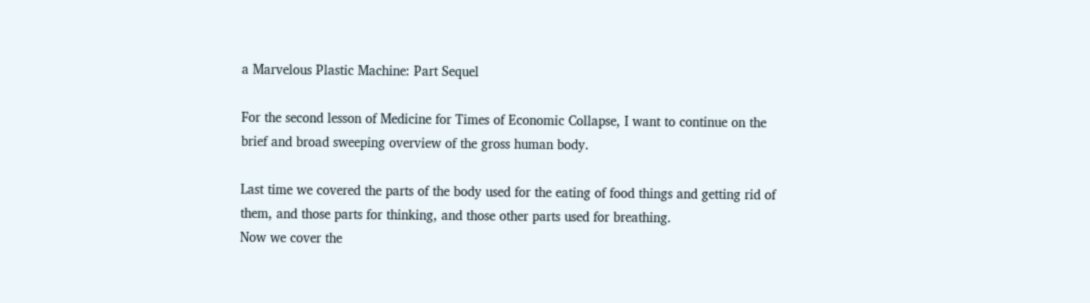a Marvelous Plastic Machine: Part Sequel

For the second lesson of Medicine for Times of Economic Collapse, I want to continue on the brief and broad sweeping overview of the gross human body.

Last time we covered the parts of the body used for the eating of food things and getting rid of them, and those parts for thinking, and those other parts used for breathing.
Now we cover the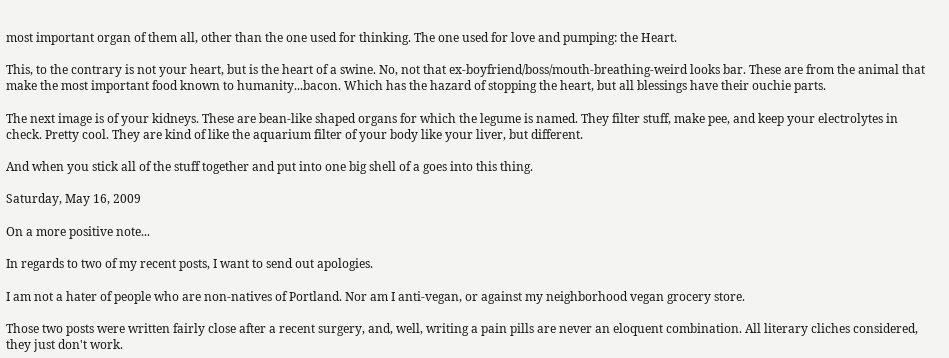most important organ of them all, other than the one used for thinking. The one used for love and pumping: the Heart.

This, to the contrary is not your heart, but is the heart of a swine. No, not that ex-boyfriend/boss/mouth-breathing-weird looks bar. These are from the animal that make the most important food known to humanity...bacon. Which has the hazard of stopping the heart, but all blessings have their ouchie parts.

The next image is of your kidneys. These are bean-like shaped organs for which the legume is named. They filter stuff, make pee, and keep your electrolytes in check. Pretty cool. They are kind of like the aquarium filter of your body like your liver, but different.

And when you stick all of the stuff together and put into one big shell of a goes into this thing.

Saturday, May 16, 2009

On a more positive note...

In regards to two of my recent posts, I want to send out apologies.

I am not a hater of people who are non-natives of Portland. Nor am I anti-vegan, or against my neighborhood vegan grocery store.

Those two posts were written fairly close after a recent surgery, and, well, writing a pain pills are never an eloquent combination. All literary cliches considered, they just don't work.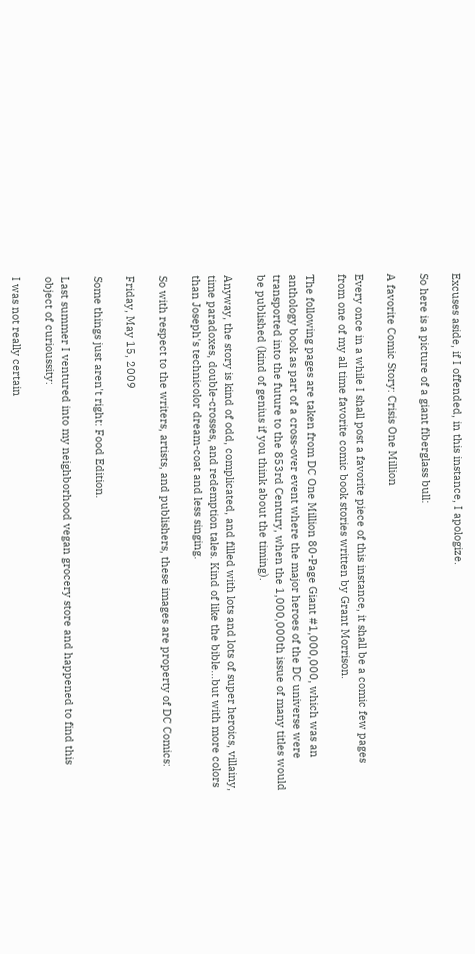Excuses aside, if I offended, in this instance, I apologize.

So here is a picture of a giant fiberglass bull:

A favorite Comic Story: Crisis One Million

Every once in a while I shall post a favorite piece of this instance, it shall be a comic few pages from one of my all time favorite comic book stories written by Grant Morrison.

The following pages are taken from DC One Million 80-Page Giant #1,000,000, which was an anthology book as part of a cross-over event where the major heroes of the DC universe were transported into the future to the 853rd Century, when the 1,000,000th issue of many titles would be published (kind of genius if you think about the timing).

Anyway, the story is kind of odd, complicated, and filled with lots and lots of super heroics, villainy, time paradoxes, double-crosses, and redemption tales. Kind of like the bible...but with more colors than Joseph's technicolor dream-coat and less singing.

So with respect to the writers, artists, and publishers, these images are property of DC Comics:

Friday, May 15, 2009

Some things just aren't right: Food Edition.

Last summer I ventured into my neighborhood vegan grocery store and happened to find this object of curioussity:

I was not really certain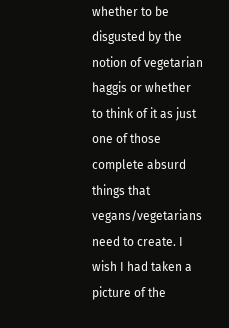whether to be disgusted by the notion of vegetarian haggis or whether to think of it as just one of those complete absurd things that vegans/vegetarians need to create. I wish I had taken a picture of the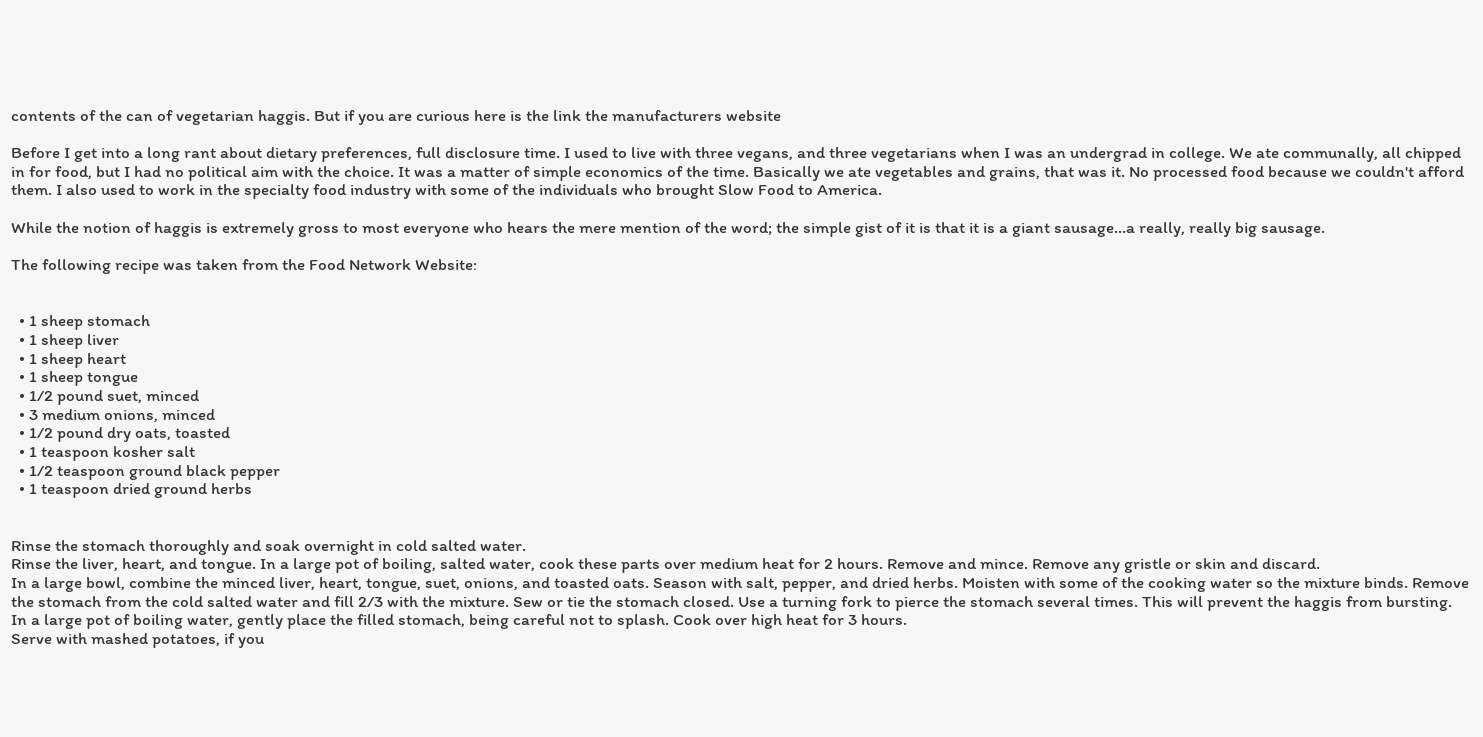contents of the can of vegetarian haggis. But if you are curious here is the link the manufacturers website

Before I get into a long rant about dietary preferences, full disclosure time. I used to live with three vegans, and three vegetarians when I was an undergrad in college. We ate communally, all chipped in for food, but I had no political aim with the choice. It was a matter of simple economics of the time. Basically we ate vegetables and grains, that was it. No processed food because we couldn't afford them. I also used to work in the specialty food industry with some of the individuals who brought Slow Food to America.

While the notion of haggis is extremely gross to most everyone who hears the mere mention of the word; the simple gist of it is that it is a giant sausage...a really, really big sausage.

The following recipe was taken from the Food Network Website:


  • 1 sheep stomach
  • 1 sheep liver
  • 1 sheep heart
  • 1 sheep tongue
  • 1/2 pound suet, minced
  • 3 medium onions, minced
  • 1/2 pound dry oats, toasted
  • 1 teaspoon kosher salt
  • 1/2 teaspoon ground black pepper
  • 1 teaspoon dried ground herbs


Rinse the stomach thoroughly and soak overnight in cold salted water.
Rinse the liver, heart, and tongue. In a large pot of boiling, salted water, cook these parts over medium heat for 2 hours. Remove and mince. Remove any gristle or skin and discard.
In a large bowl, combine the minced liver, heart, tongue, suet, onions, and toasted oats. Season with salt, pepper, and dried herbs. Moisten with some of the cooking water so the mixture binds. Remove the stomach from the cold salted water and fill 2/3 with the mixture. Sew or tie the stomach closed. Use a turning fork to pierce the stomach several times. This will prevent the haggis from bursting.
In a large pot of boiling water, gently place the filled stomach, being careful not to splash. Cook over high heat for 3 hours.
Serve with mashed potatoes, if you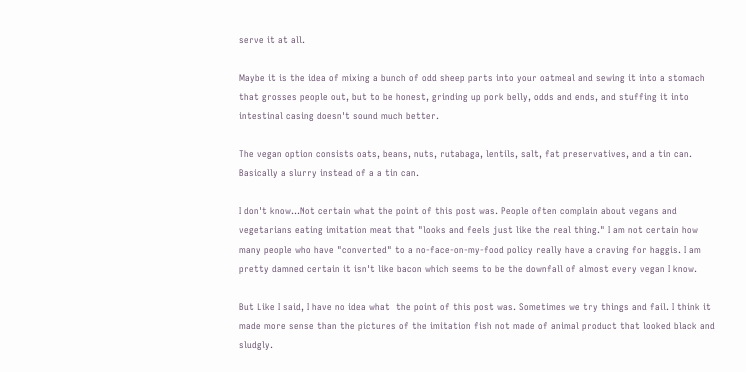serve it at all.

Maybe it is the idea of mixing a bunch of odd sheep parts into your oatmeal and sewing it into a stomach that grosses people out, but to be honest, grinding up pork belly, odds and ends, and stuffing it into intestinal casing doesn't sound much better.

The vegan option consists oats, beans, nuts, rutabaga, lentils, salt, fat preservatives, and a tin can. Basically a slurry instead of a a tin can.

I don't know...Not certain what the point of this post was. People often complain about vegans and vegetarians eating imitation meat that "looks and feels just like the real thing." I am not certain how many people who have "converted" to a no-face-on-my-food policy really have a craving for haggis. I am pretty damned certain it isn't like bacon which seems to be the downfall of almost every vegan I know.

But Like I said, I have no idea what  the point of this post was. Sometimes we try things and fail. I think it made more sense than the pictures of the imitation fish not made of animal product that looked black and sludgly.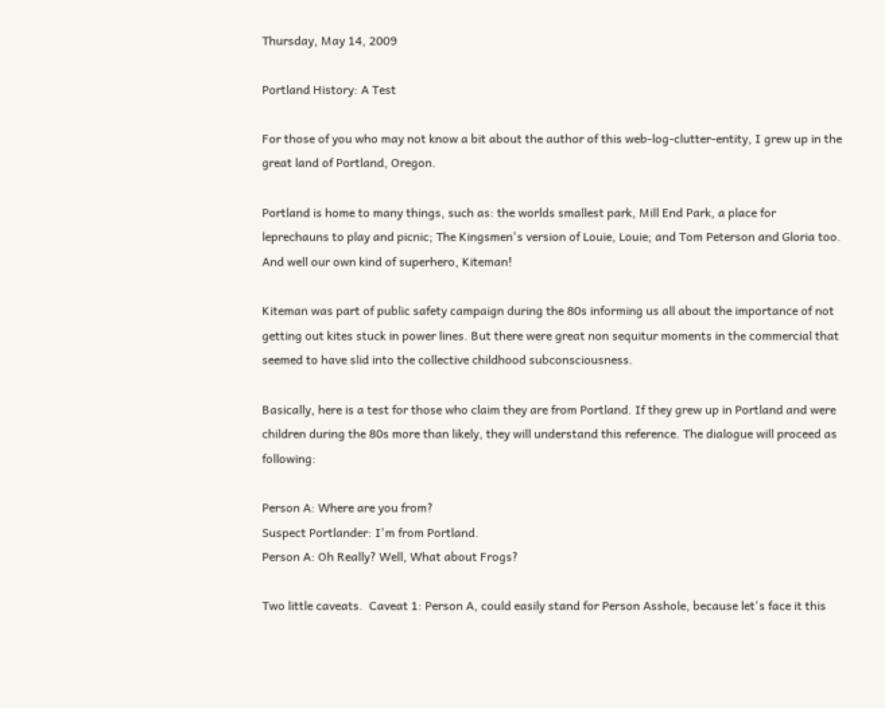Thursday, May 14, 2009

Portland History: A Test

For those of you who may not know a bit about the author of this web-log-clutter-entity, I grew up in the great land of Portland, Oregon.

Portland is home to many things, such as: the worlds smallest park, Mill End Park, a place for leprechauns to play and picnic; The Kingsmen's version of Louie, Louie; and Tom Peterson and Gloria too. And well our own kind of superhero, Kiteman!

Kiteman was part of public safety campaign during the 80s informing us all about the importance of not getting out kites stuck in power lines. But there were great non sequitur moments in the commercial that seemed to have slid into the collective childhood subconsciousness.

Basically, here is a test for those who claim they are from Portland. If they grew up in Portland and were children during the 80s more than likely, they will understand this reference. The dialogue will proceed as following:

Person A: Where are you from?
Suspect Portlander: I'm from Portland.
Person A: Oh Really? Well, What about Frogs?

Two little caveats.  Caveat 1: Person A, could easily stand for Person Asshole, because let's face it this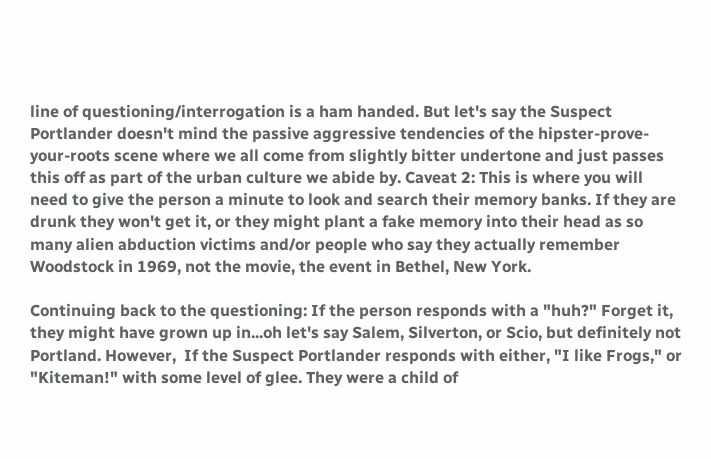line of questioning/interrogation is a ham handed. But let's say the Suspect Portlander doesn't mind the passive aggressive tendencies of the hipster-prove-your-roots scene where we all come from slightly bitter undertone and just passes this off as part of the urban culture we abide by. Caveat 2: This is where you will need to give the person a minute to look and search their memory banks. If they are drunk they won't get it, or they might plant a fake memory into their head as so many alien abduction victims and/or people who say they actually remember Woodstock in 1969, not the movie, the event in Bethel, New York.

Continuing back to the questioning: If the person responds with a "huh?" Forget it, they might have grown up in...oh let's say Salem, Silverton, or Scio, but definitely not Portland. However,  If the Suspect Portlander responds with either, "I like Frogs," or "Kiteman!" with some level of glee. They were a child of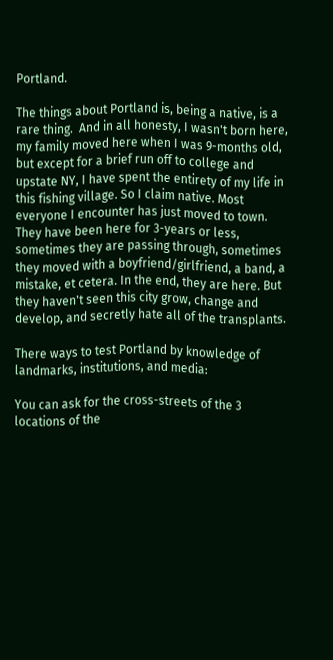Portland.

The things about Portland is, being a native, is a rare thing.  And in all honesty, I wasn't born here, my family moved here when I was 9-months old, but except for a brief run off to college and upstate NY, I have spent the entirety of my life in this fishing village. So I claim native. Most everyone I encounter has just moved to town. They have been here for 3-years or less, sometimes they are passing through, sometimes they moved with a boyfriend/girlfriend, a band, a mistake, et cetera. In the end, they are here. But they haven't seen this city grow, change and develop, and secretly hate all of the transplants.

There ways to test Portland by knowledge of landmarks, institutions, and media:

You can ask for the cross-streets of the 3 locations of the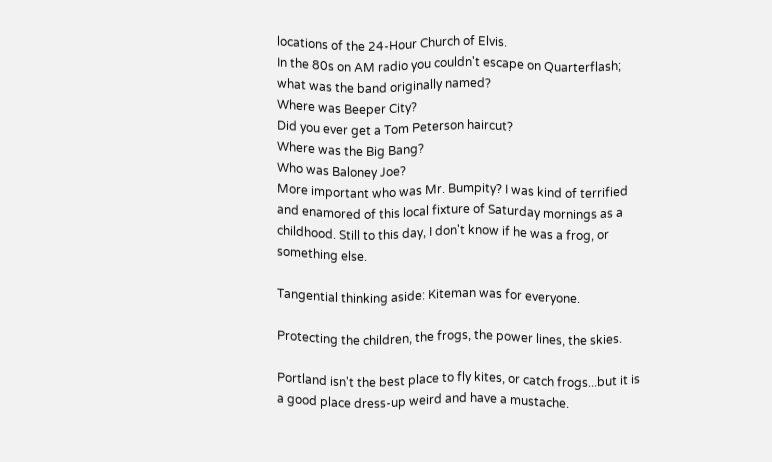locations of the 24-Hour Church of Elvis.
In the 80s on AM radio you couldn't escape on Quarterflash; what was the band originally named?
Where was Beeper City?
Did you ever get a Tom Peterson haircut?
Where was the Big Bang?
Who was Baloney Joe?
More important who was Mr. Bumpity? I was kind of terrified and enamored of this local fixture of Saturday mornings as a childhood. Still to this day, I don't know if he was a frog, or something else.

Tangential thinking aside: Kiteman was for everyone.

Protecting the children, the frogs, the power lines, the skies.

Portland isn't the best place to fly kites, or catch frogs...but it is a good place dress-up weird and have a mustache.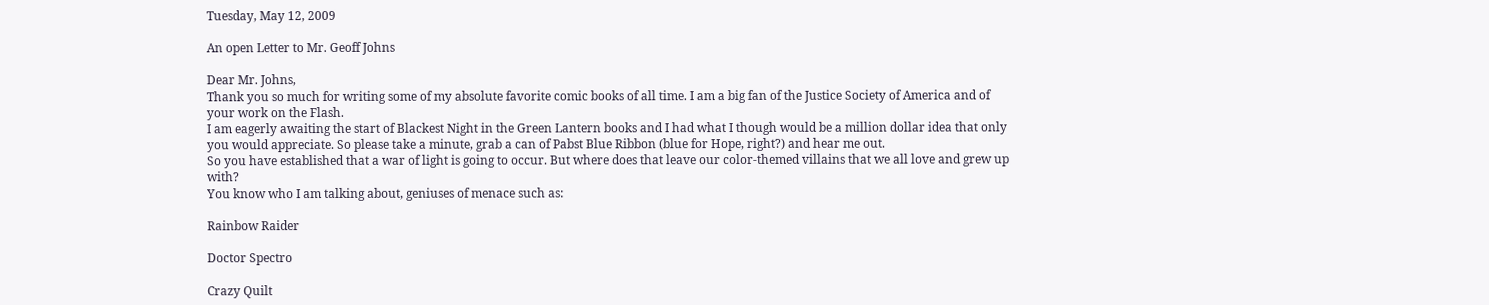Tuesday, May 12, 2009

An open Letter to Mr. Geoff Johns

Dear Mr. Johns,
Thank you so much for writing some of my absolute favorite comic books of all time. I am a big fan of the Justice Society of America and of your work on the Flash.
I am eagerly awaiting the start of Blackest Night in the Green Lantern books and I had what I though would be a million dollar idea that only you would appreciate. So please take a minute, grab a can of Pabst Blue Ribbon (blue for Hope, right?) and hear me out.
So you have established that a war of light is going to occur. But where does that leave our color-themed villains that we all love and grew up with?
You know who I am talking about, geniuses of menace such as:

Rainbow Raider

Doctor Spectro

Crazy Quilt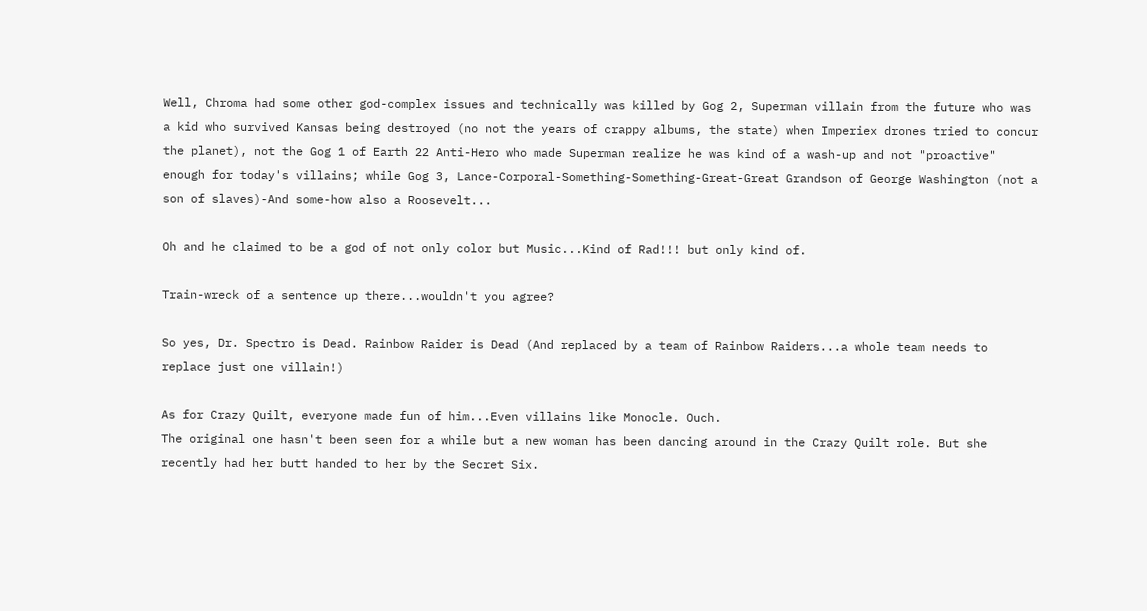Well, Chroma had some other god-complex issues and technically was killed by Gog 2, Superman villain from the future who was a kid who survived Kansas being destroyed (no not the years of crappy albums, the state) when Imperiex drones tried to concur the planet), not the Gog 1 of Earth 22 Anti-Hero who made Superman realize he was kind of a wash-up and not "proactive" enough for today's villains; while Gog 3, Lance-Corporal-Something-Something-Great-Great Grandson of George Washington (not a son of slaves)-And some-how also a Roosevelt...

Oh and he claimed to be a god of not only color but Music...Kind of Rad!!! but only kind of.

Train-wreck of a sentence up there...wouldn't you agree?

So yes, Dr. Spectro is Dead. Rainbow Raider is Dead (And replaced by a team of Rainbow Raiders...a whole team needs to replace just one villain!)

As for Crazy Quilt, everyone made fun of him...Even villains like Monocle. Ouch.
The original one hasn't been seen for a while but a new woman has been dancing around in the Crazy Quilt role. But she recently had her butt handed to her by the Secret Six.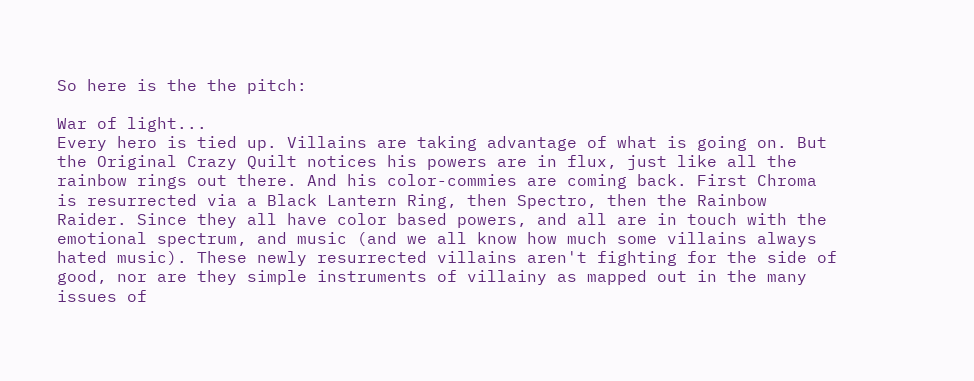So here is the the pitch:

War of light...
Every hero is tied up. Villains are taking advantage of what is going on. But the Original Crazy Quilt notices his powers are in flux, just like all the rainbow rings out there. And his color-commies are coming back. First Chroma is resurrected via a Black Lantern Ring, then Spectro, then the Rainbow Raider. Since they all have color based powers, and all are in touch with the emotional spectrum, and music (and we all know how much some villains always hated music). These newly resurrected villains aren't fighting for the side of good, nor are they simple instruments of villainy as mapped out in the many issues of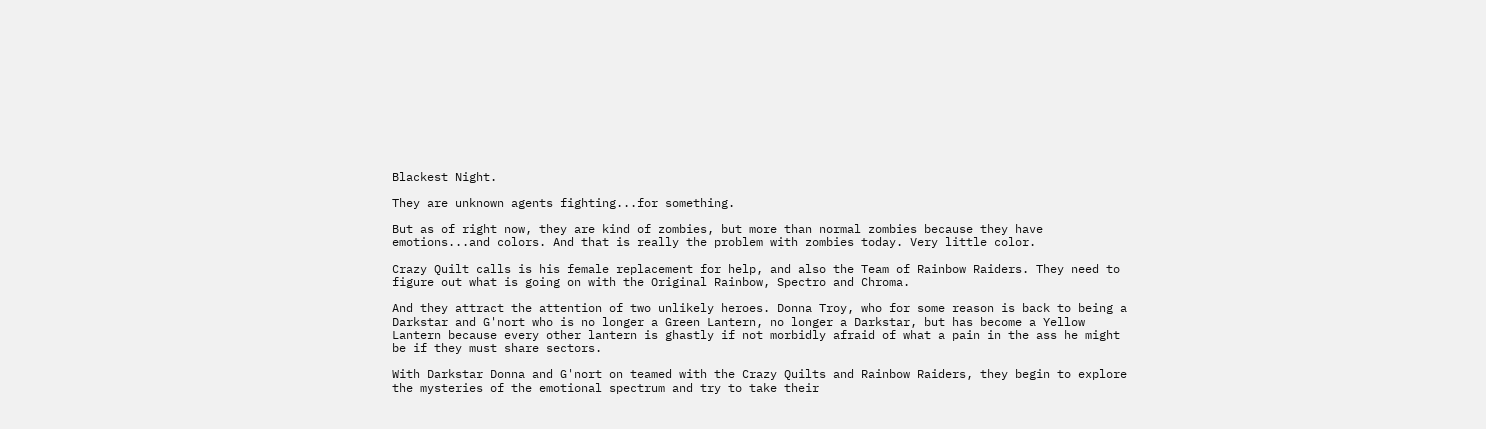Blackest Night.

They are unknown agents fighting...for something.

But as of right now, they are kind of zombies, but more than normal zombies because they have emotions...and colors. And that is really the problem with zombies today. Very little color.

Crazy Quilt calls is his female replacement for help, and also the Team of Rainbow Raiders. They need to figure out what is going on with the Original Rainbow, Spectro and Chroma.

And they attract the attention of two unlikely heroes. Donna Troy, who for some reason is back to being a Darkstar and G'nort who is no longer a Green Lantern, no longer a Darkstar, but has become a Yellow Lantern because every other lantern is ghastly if not morbidly afraid of what a pain in the ass he might be if they must share sectors.

With Darkstar Donna and G'nort on teamed with the Crazy Quilts and Rainbow Raiders, they begin to explore the mysteries of the emotional spectrum and try to take their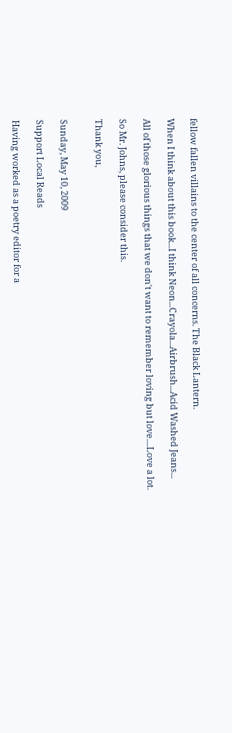fellow fallen villains to the center of all concerns. The Black Lantern.

When I think about this book...I think Neon...Crayola...Airbrush...Acid Washed Jeans...

All of those glorious things that we don't want to remember loving but love....Love a lot.

So Mr. Johns, please consider this.

Thank you,


Sunday, May 10, 2009

Support Local Reads

Having worked as a poetry editor for a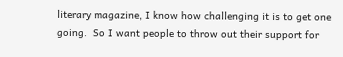literary magazine, I know how challenging it is to get one going.  So I want people to throw out their support for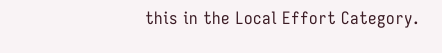this in the Local Effort Category.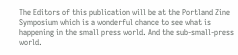The Editors of this publication will be at the Portland Zine Symposium which is a wonderful chance to see what is happening in the small press world. And the sub-small-press world.